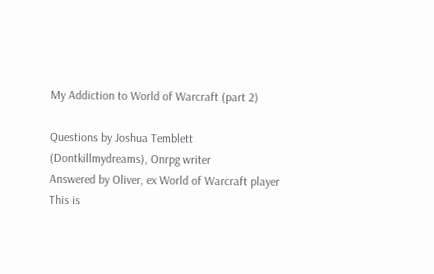My Addiction to World of Warcraft (part 2)

Questions by Joshua Temblett (Dontkillmydreams), Onrpg writer
Answered by Oliver, ex World of Warcraft player
This is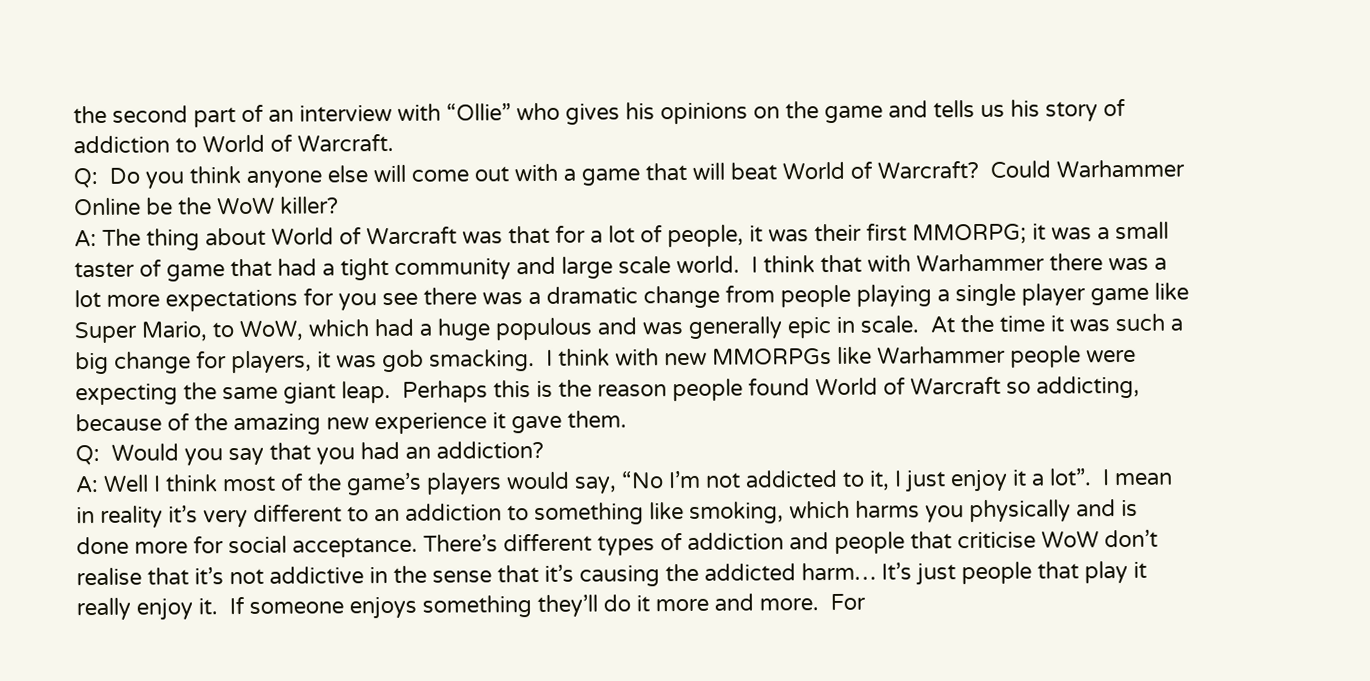the second part of an interview with “Ollie” who gives his opinions on the game and tells us his story of addiction to World of Warcraft.
Q:  Do you think anyone else will come out with a game that will beat World of Warcraft?  Could Warhammer Online be the WoW killer?
A: The thing about World of Warcraft was that for a lot of people, it was their first MMORPG; it was a small taster of game that had a tight community and large scale world.  I think that with Warhammer there was a lot more expectations for you see there was a dramatic change from people playing a single player game like Super Mario, to WoW, which had a huge populous and was generally epic in scale.  At the time it was such a big change for players, it was gob smacking.  I think with new MMORPGs like Warhammer people were expecting the same giant leap.  Perhaps this is the reason people found World of Warcraft so addicting, because of the amazing new experience it gave them.
Q:  Would you say that you had an addiction?
A: Well I think most of the game’s players would say, “No I’m not addicted to it, I just enjoy it a lot”.  I mean in reality it’s very different to an addiction to something like smoking, which harms you physically and is done more for social acceptance. There’s different types of addiction and people that criticise WoW don’t realise that it’s not addictive in the sense that it’s causing the addicted harm… It’s just people that play it really enjoy it.  If someone enjoys something they’ll do it more and more.  For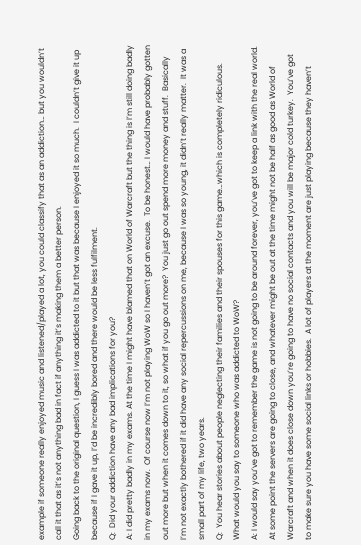example if someone really enjoyed music and listened/played a lot, you could classify that as an addiction… but you wouldn’t call it that as it’s not anything bad in fact if anything it’s making them a better person.
Going back to the original question, I guess I was addicted to it but that was because I enjoyed it so much.  I couldn’t give it up because if I gave it up, I’d be incredibly bored and there would be less fulfilment.
Q:  Did your addiction have any bad implications for you?
A: I did pretty badly in my exams. At the time I might have blamed that on World of Warcraft but the thing is I’m still doing badly in my exams now.  Of course now I’m not playing WoW so I haven’t got an excuse.  To be honest… I would have probably gotten out more but when it comes down to it, so what if you go out more?  You just go out spend more money and stuff.  Basically I’m not exactly bothered if it did have any social repercussions on me, because I was so young, it didn’t really matter.  It was a small part of my life, two years.
Q:  You hear stories about people neglecting their families and their spouses for this game…which is completely ridiculous.  What would you say to someone who was addicted to WoW?
A: I would say you’ve got to remember the game is not going to be around forever, you’ve got to keep a link with the real world.  At some point the servers are going to close, and whatever might be out at the time might not be half as good as World of Warcraft and when it does close down you’re going to have no social contacts and you will be major cold turkey.  You’ve got to make sure you have some social links or hobbies.  A lot of players at the moment are just playing because they haven’t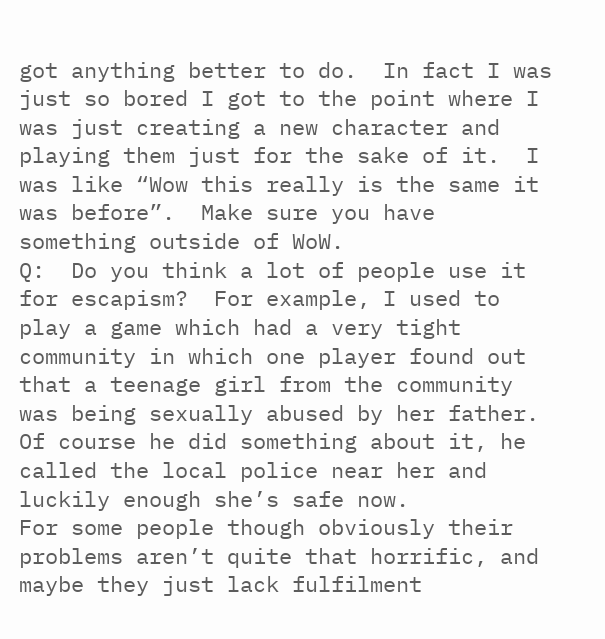got anything better to do.  In fact I was just so bored I got to the point where I was just creating a new character and playing them just for the sake of it.  I was like “Wow this really is the same it was before”.  Make sure you have something outside of WoW.
Q:  Do you think a lot of people use it for escapism?  For example, I used to play a game which had a very tight community in which one player found out that a teenage girl from the community was being sexually abused by her father.  Of course he did something about it, he called the local police near her and luckily enough she’s safe now.
For some people though obviously their problems aren’t quite that horrific, and maybe they just lack fulfilment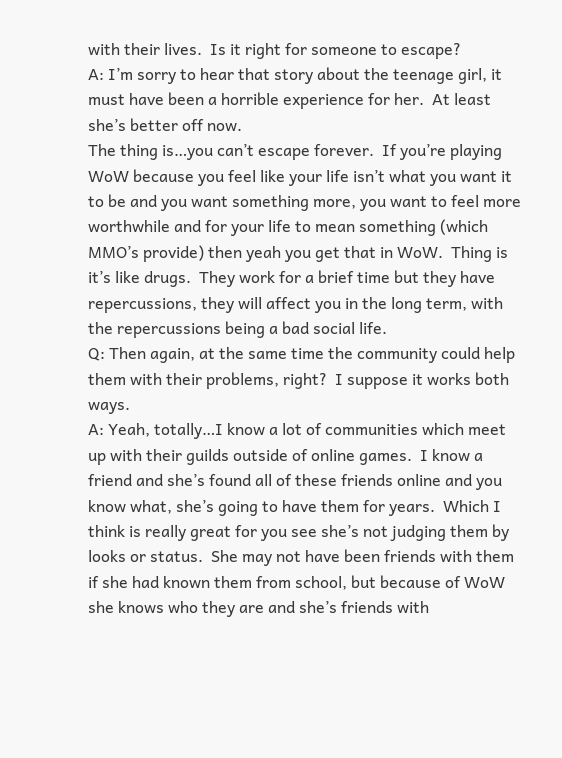with their lives.  Is it right for someone to escape?
A: I’m sorry to hear that story about the teenage girl, it must have been a horrible experience for her.  At least she’s better off now.
The thing is…you can’t escape forever.  If you’re playing WoW because you feel like your life isn’t what you want it to be and you want something more, you want to feel more worthwhile and for your life to mean something (which MMO’s provide) then yeah you get that in WoW.  Thing is it’s like drugs.  They work for a brief time but they have repercussions, they will affect you in the long term, with the repercussions being a bad social life.
Q: Then again, at the same time the community could help them with their problems, right?  I suppose it works both ways.
A: Yeah, totally…I know a lot of communities which meet up with their guilds outside of online games.  I know a friend and she’s found all of these friends online and you know what, she’s going to have them for years.  Which I think is really great for you see she’s not judging them by looks or status.  She may not have been friends with them if she had known them from school, but because of WoW she knows who they are and she’s friends with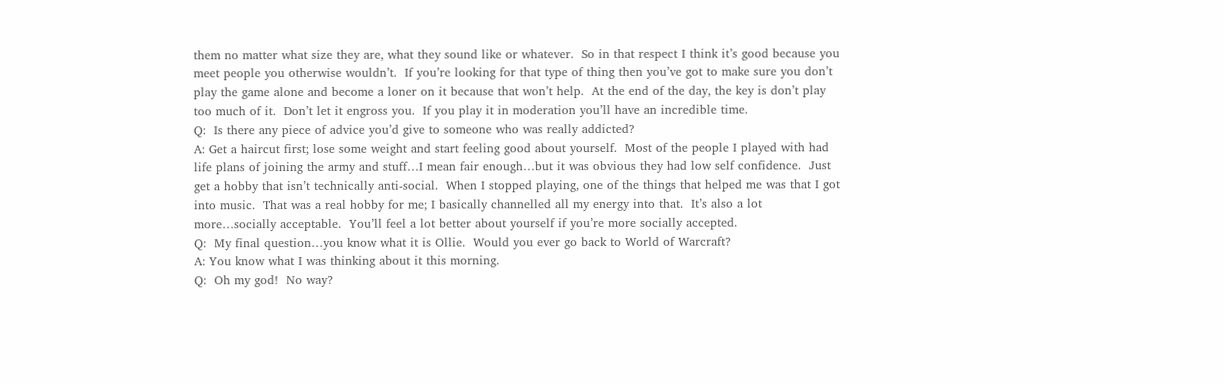them no matter what size they are, what they sound like or whatever.  So in that respect I think it’s good because you meet people you otherwise wouldn’t.  If you’re looking for that type of thing then you’ve got to make sure you don’t play the game alone and become a loner on it because that won’t help.  At the end of the day, the key is don’t play too much of it.  Don’t let it engross you.  If you play it in moderation you’ll have an incredible time.
Q:  Is there any piece of advice you’d give to someone who was really addicted?
A: Get a haircut first; lose some weight and start feeling good about yourself.  Most of the people I played with had life plans of joining the army and stuff…I mean fair enough…but it was obvious they had low self confidence.  Just get a hobby that isn’t technically anti-social.  When I stopped playing, one of the things that helped me was that I got into music.  That was a real hobby for me; I basically channelled all my energy into that.  It’s also a lot more…socially acceptable.  You’ll feel a lot better about yourself if you’re more socially accepted.
Q:  My final question…you know what it is Ollie.  Would you ever go back to World of Warcraft?
A: You know what I was thinking about it this morning.
Q:  Oh my god!  No way?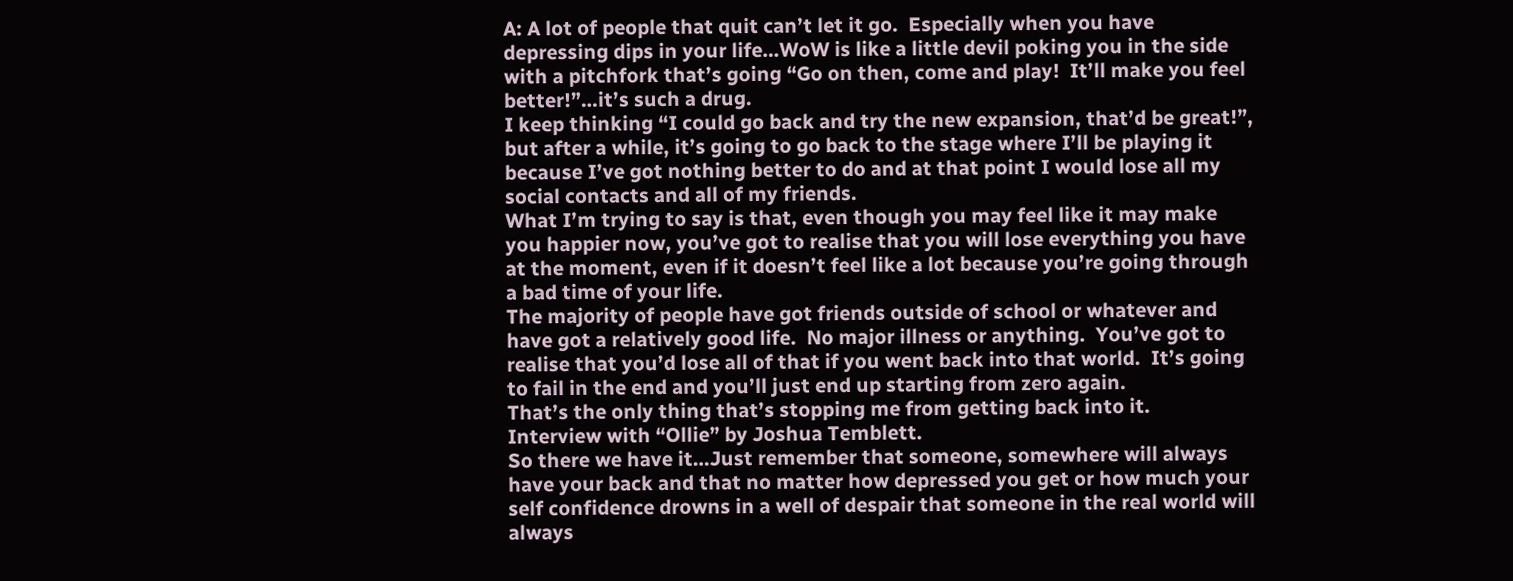A: A lot of people that quit can’t let it go.  Especially when you have depressing dips in your life…WoW is like a little devil poking you in the side with a pitchfork that’s going “Go on then, come and play!  It’ll make you feel better!”…it’s such a drug.
I keep thinking “I could go back and try the new expansion, that’d be great!”, but after a while, it’s going to go back to the stage where I’ll be playing it because I’ve got nothing better to do and at that point I would lose all my social contacts and all of my friends.
What I’m trying to say is that, even though you may feel like it may make you happier now, you’ve got to realise that you will lose everything you have at the moment, even if it doesn’t feel like a lot because you’re going through a bad time of your life.
The majority of people have got friends outside of school or whatever and have got a relatively good life.  No major illness or anything.  You’ve got to realise that you’d lose all of that if you went back into that world.  It’s going to fail in the end and you’ll just end up starting from zero again.
That’s the only thing that’s stopping me from getting back into it.
Interview with “Ollie” by Joshua Temblett.
So there we have it…Just remember that someone, somewhere will always have your back and that no matter how depressed you get or how much your self confidence drowns in a well of despair that someone in the real world will always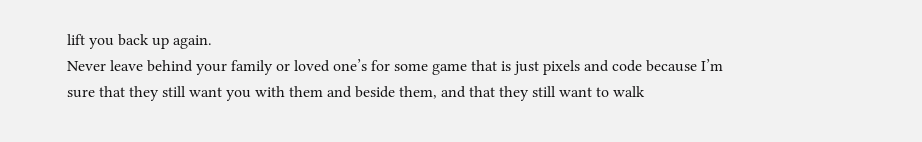lift you back up again.
Never leave behind your family or loved one’s for some game that is just pixels and code because I’m sure that they still want you with them and beside them, and that they still want to walk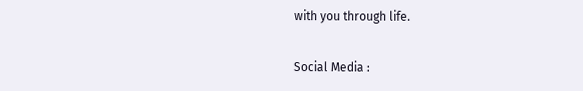with you through life.

Social Media :